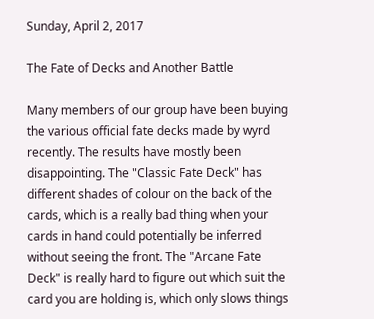Sunday, April 2, 2017

The Fate of Decks and Another Battle

Many members of our group have been buying the various official fate decks made by wyrd recently. The results have mostly been disappointing. The "Classic Fate Deck" has different shades of colour on the back of the cards, which is a really bad thing when your cards in hand could potentially be inferred without seeing the front. The "Arcane Fate Deck" is really hard to figure out which suit the card you are holding is, which only slows things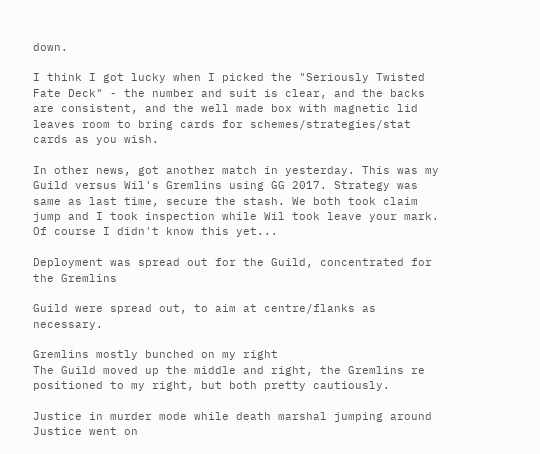down.

I think I got lucky when I picked the "Seriously Twisted Fate Deck" - the number and suit is clear, and the backs are consistent, and the well made box with magnetic lid leaves room to bring cards for schemes/strategies/stat cards as you wish.

In other news, got another match in yesterday. This was my Guild versus Wil's Gremlins using GG 2017. Strategy was same as last time, secure the stash. We both took claim jump and I took inspection while Wil took leave your mark. Of course I didn't know this yet...

Deployment was spread out for the Guild, concentrated for the Gremlins

Guild were spread out, to aim at centre/flanks as necessary.

Gremlins mostly bunched on my right
The Guild moved up the middle and right, the Gremlins re positioned to my right, but both pretty cautiously.

Justice in murder mode while death marshal jumping around
Justice went on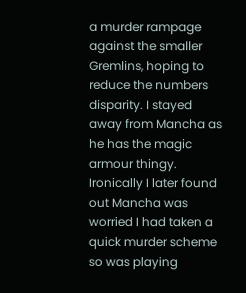a murder rampage against the smaller Gremlins, hoping to reduce the numbers disparity. I stayed away from Mancha as he has the magic armour thingy. Ironically I later found out Mancha was worried I had taken a quick murder scheme so was playing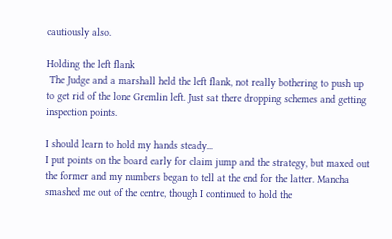cautiously also.

Holding the left flank
 The Judge and a marshall held the left flank, not really bothering to push up to get rid of the lone Gremlin left. Just sat there dropping schemes and getting inspection points.

I should learn to hold my hands steady...
I put points on the board early for claim jump and the strategy, but maxed out the former and my numbers began to tell at the end for the latter. Mancha smashed me out of the centre, though I continued to hold the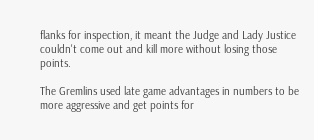flanks for inspection, it meant the Judge and Lady Justice couldn't come out and kill more without losing those points.

The Gremlins used late game advantages in numbers to be more aggressive and get points for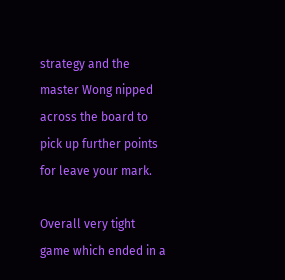strategy and the master Wong nipped across the board to pick up further points for leave your mark.

Overall very tight game which ended in a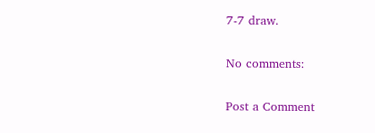7-7 draw.

No comments:

Post a Comment